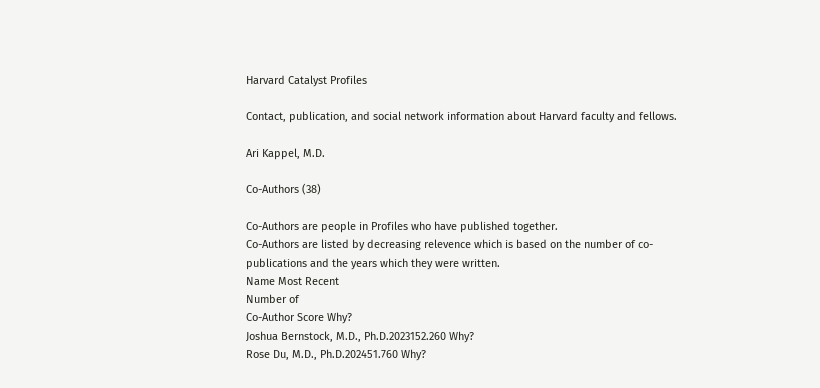Harvard Catalyst Profiles

Contact, publication, and social network information about Harvard faculty and fellows.

Ari Kappel, M.D.

Co-Authors (38)

Co-Authors are people in Profiles who have published together.
Co-Authors are listed by decreasing relevence which is based on the number of co-publications and the years which they were written.
Name Most Recent
Number of
Co-Author Score Why?
Joshua Bernstock, M.D., Ph.D.2023152.260 Why?
Rose Du, M.D., Ph.D.202451.760 Why?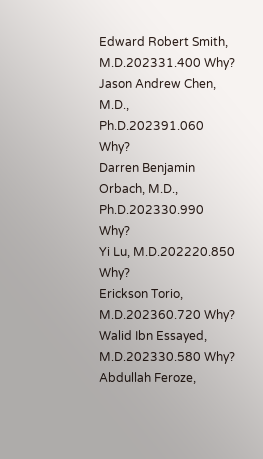Edward Robert Smith, M.D.202331.400 Why?
Jason Andrew Chen, M.D., Ph.D.202391.060 Why?
Darren Benjamin Orbach, M.D., Ph.D.202330.990 Why?
Yi Lu, M.D.202220.850 Why?
Erickson Torio, M.D.202360.720 Why?
Walid Ibn Essayed, M.D.202330.580 Why?
Abdullah Feroze,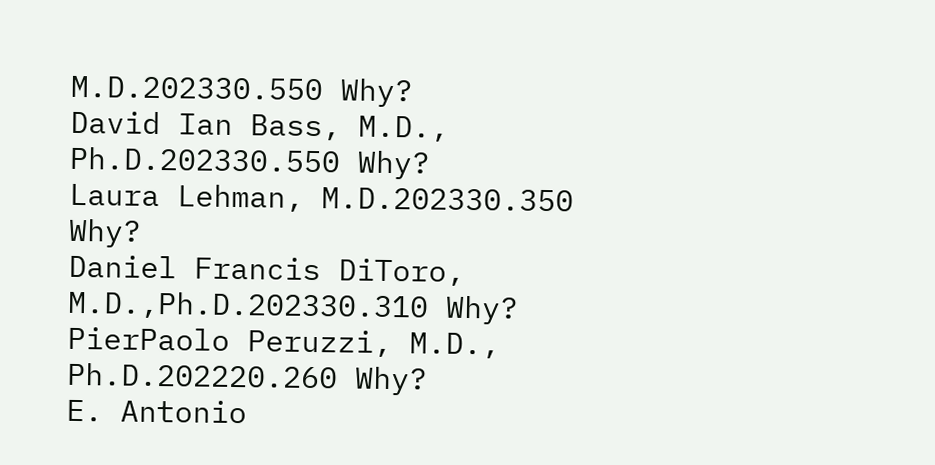M.D.202330.550 Why?
David Ian Bass, M.D., Ph.D.202330.550 Why?
Laura Lehman, M.D.202330.350 Why?
Daniel Francis DiToro, M.D.,Ph.D.202330.310 Why?
PierPaolo Peruzzi, M.D., Ph.D.202220.260 Why?
E. Antonio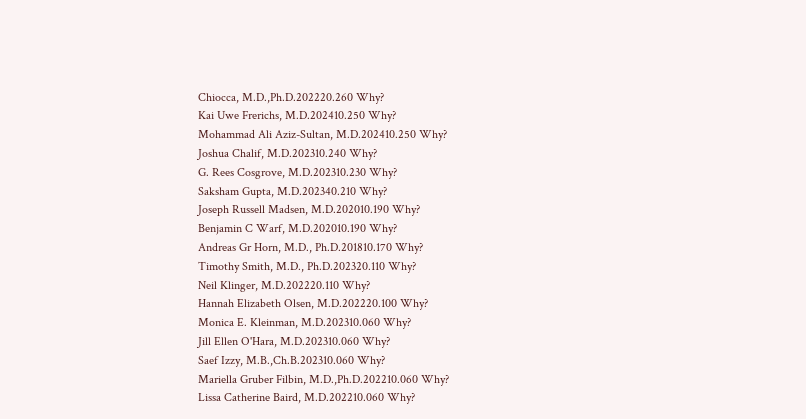Chiocca, M.D.,Ph.D.202220.260 Why?
Kai Uwe Frerichs, M.D.202410.250 Why?
Mohammad Ali Aziz-Sultan, M.D.202410.250 Why?
Joshua Chalif, M.D.202310.240 Why?
G. Rees Cosgrove, M.D.202310.230 Why?
Saksham Gupta, M.D.202340.210 Why?
Joseph Russell Madsen, M.D.202010.190 Why?
Benjamin C Warf, M.D.202010.190 Why?
Andreas Gr Horn, M.D., Ph.D.201810.170 Why?
Timothy Smith, M.D., Ph.D.202320.110 Why?
Neil Klinger, M.D.202220.110 Why?
Hannah Elizabeth Olsen, M.D.202220.100 Why?
Monica E. Kleinman, M.D.202310.060 Why?
Jill Ellen O'Hara, M.D.202310.060 Why?
Saef Izzy, M.B.,Ch.B.202310.060 Why?
Mariella Gruber Filbin, M.D.,Ph.D.202210.060 Why?
Lissa Catherine Baird, M.D.202210.060 Why?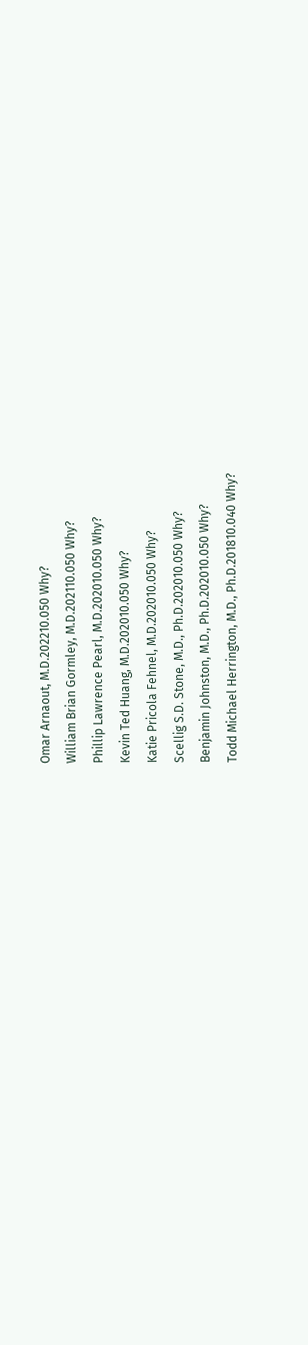Omar Arnaout, M.D.202210.050 Why?
William Brian Gormley, M.D.202110.050 Why?
Phillip Lawrence Pearl, M.D.202010.050 Why?
Kevin Ted Huang, M.D.202010.050 Why?
Katie Pricola Fehnel, M.D.202010.050 Why?
Scellig S.D. Stone, M.D., Ph.D.202010.050 Why?
Benjamin Johnston, M.D., Ph.D.202010.050 Why?
Todd Michael Herrington, M.D., Ph.D.201810.040 Why?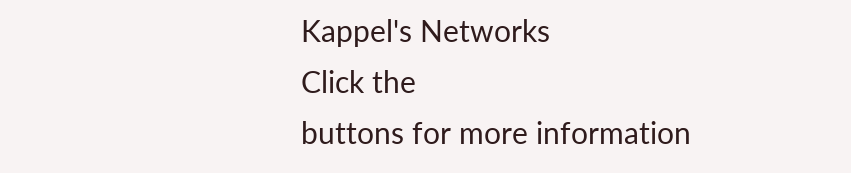Kappel's Networks
Click the
buttons for more information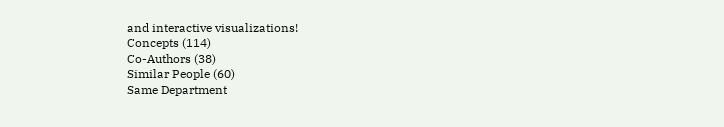and interactive visualizations!
Concepts (114)
Co-Authors (38)
Similar People (60)
Same Department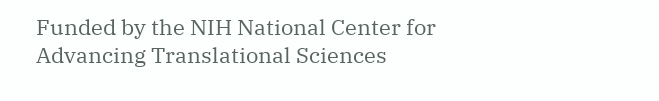Funded by the NIH National Center for Advancing Translational Sciences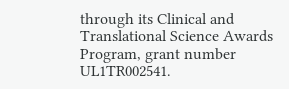through its Clinical and Translational Science Awards Program, grant number UL1TR002541.